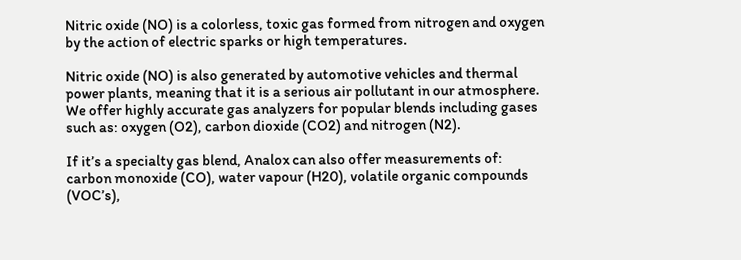Nitric oxide (NO) is a colorless, toxic gas formed from nitrogen and oxygen by the action of electric sparks or high temperatures.

Nitric oxide (NO) is also generated by automotive vehicles and thermal power plants, meaning that it is a serious air pollutant in our atmosphere.
We offer highly accurate gas analyzers for popular blends including gases such as: oxygen (O2), carbon dioxide (CO2) and nitrogen (N2).

If it’s a specialty gas blend, Analox can also offer measurements of: carbon monoxide (CO), water vapour (H20), volatile organic compounds (VOC’s),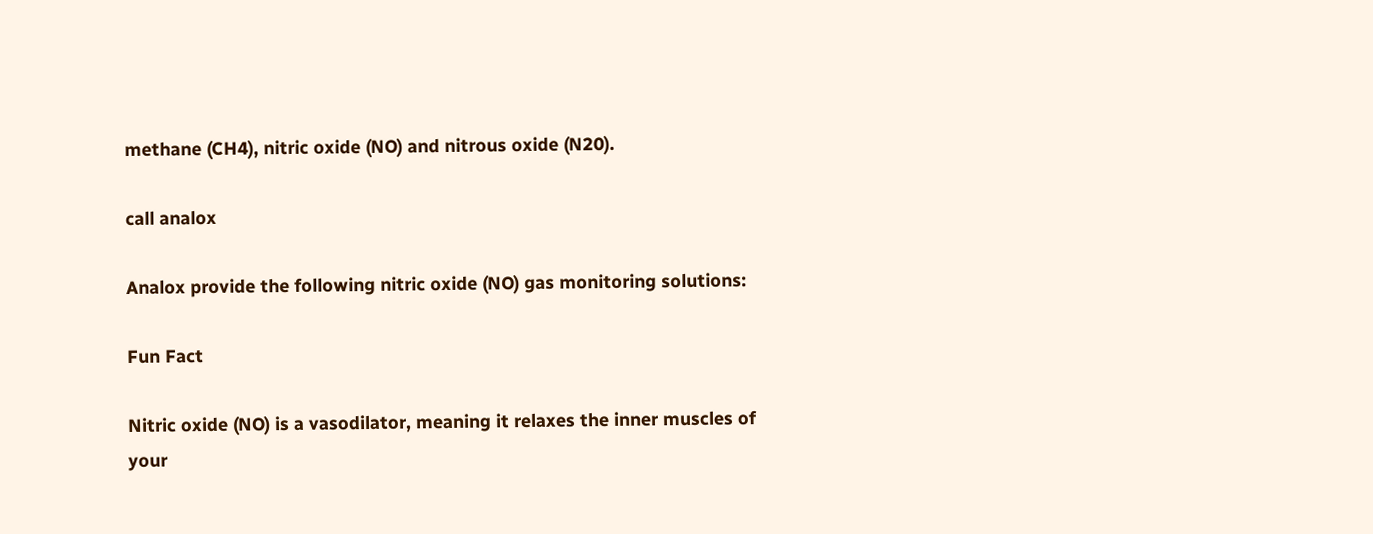methane (CH4), nitric oxide (NO) and nitrous oxide (N20).

call analox

Analox provide the following nitric oxide (NO) gas monitoring solutions:

Fun Fact

Nitric oxide (NO) is a vasodilator, meaning it relaxes the inner muscles of your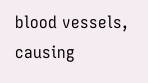blood vessels, causing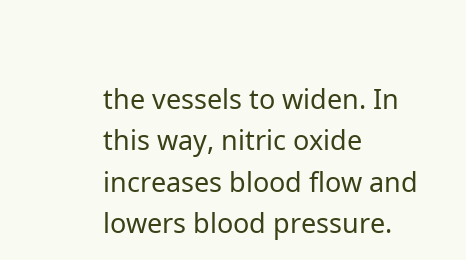the vessels to widen. In this way, nitric oxide increases blood flow and lowers blood pressure.